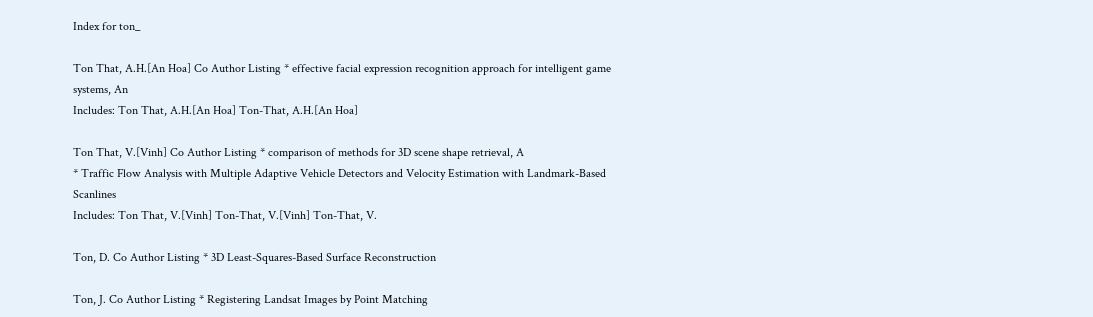Index for ton_

Ton That, A.H.[An Hoa] Co Author Listing * effective facial expression recognition approach for intelligent game systems, An
Includes: Ton That, A.H.[An Hoa] Ton-That, A.H.[An Hoa]

Ton That, V.[Vinh] Co Author Listing * comparison of methods for 3D scene shape retrieval, A
* Traffic Flow Analysis with Multiple Adaptive Vehicle Detectors and Velocity Estimation with Landmark-Based Scanlines
Includes: Ton That, V.[Vinh] Ton-That, V.[Vinh] Ton-That, V.

Ton, D. Co Author Listing * 3D Least-Squares-Based Surface Reconstruction

Ton, J. Co Author Listing * Registering Landsat Images by Point Matching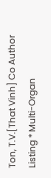Ton, T.V.[That Vinh] Co Author Listing * Multi-Organ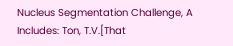Nucleus Segmentation Challenge, A
Includes: Ton, T.V.[That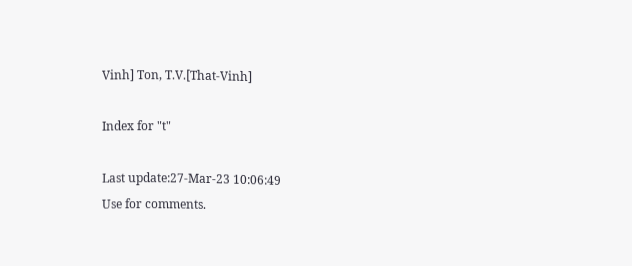Vinh] Ton, T.V.[That-Vinh]

Index for "t"

Last update:27-Mar-23 10:06:49
Use for comments.